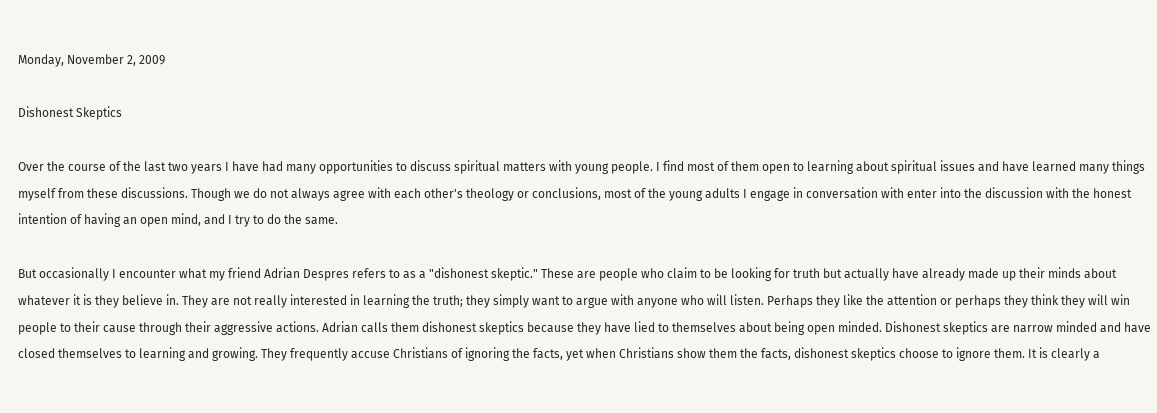Monday, November 2, 2009

Dishonest Skeptics

Over the course of the last two years I have had many opportunities to discuss spiritual matters with young people. I find most of them open to learning about spiritual issues and have learned many things myself from these discussions. Though we do not always agree with each other's theology or conclusions, most of the young adults I engage in conversation with enter into the discussion with the honest intention of having an open mind, and I try to do the same.

But occasionally I encounter what my friend Adrian Despres refers to as a "dishonest skeptic." These are people who claim to be looking for truth but actually have already made up their minds about whatever it is they believe in. They are not really interested in learning the truth; they simply want to argue with anyone who will listen. Perhaps they like the attention or perhaps they think they will win people to their cause through their aggressive actions. Adrian calls them dishonest skeptics because they have lied to themselves about being open minded. Dishonest skeptics are narrow minded and have closed themselves to learning and growing. They frequently accuse Christians of ignoring the facts, yet when Christians show them the facts, dishonest skeptics choose to ignore them. It is clearly a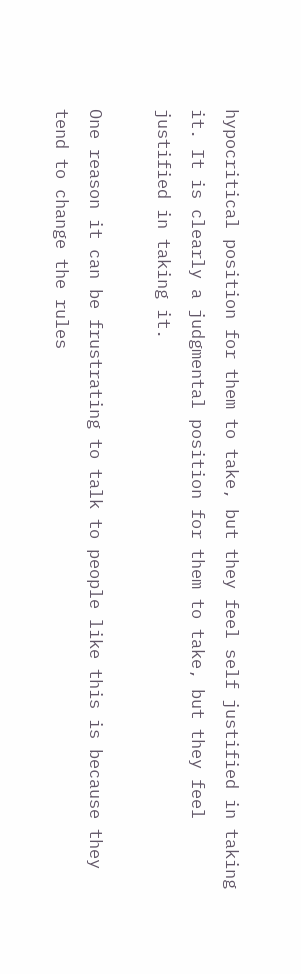hypocritical position for them to take, but they feel self justified in taking it. It is clearly a judgmental position for them to take, but they feel justified in taking it.

One reason it can be frustrating to talk to people like this is because they tend to change the rules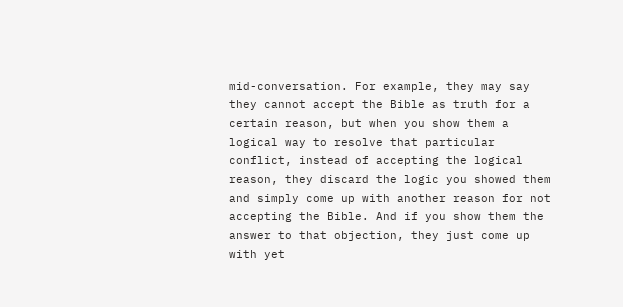mid-conversation. For example, they may say they cannot accept the Bible as truth for a certain reason, but when you show them a logical way to resolve that particular conflict, instead of accepting the logical reason, they discard the logic you showed them and simply come up with another reason for not accepting the Bible. And if you show them the answer to that objection, they just come up with yet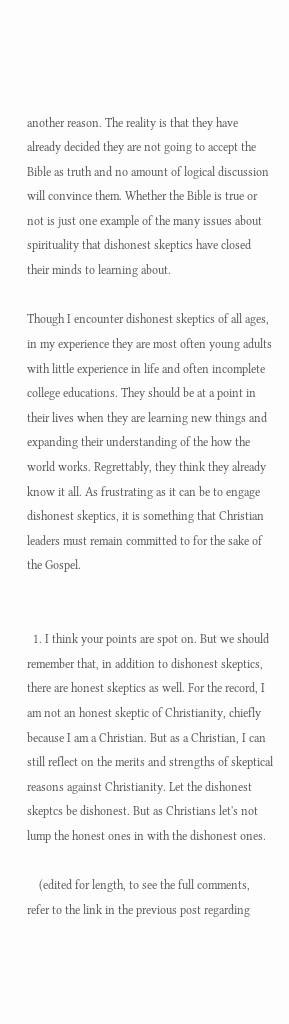another reason. The reality is that they have already decided they are not going to accept the Bible as truth and no amount of logical discussion will convince them. Whether the Bible is true or not is just one example of the many issues about spirituality that dishonest skeptics have closed their minds to learning about.

Though I encounter dishonest skeptics of all ages, in my experience they are most often young adults with little experience in life and often incomplete college educations. They should be at a point in their lives when they are learning new things and expanding their understanding of the how the world works. Regrettably, they think they already know it all. As frustrating as it can be to engage dishonest skeptics, it is something that Christian leaders must remain committed to for the sake of the Gospel.


  1. I think your points are spot on. But we should remember that, in addition to dishonest skeptics, there are honest skeptics as well. For the record, I am not an honest skeptic of Christianity, chiefly because I am a Christian. But as a Christian, I can still reflect on the merits and strengths of skeptical reasons against Christianity. Let the dishonest skeptcs be dishonest. But as Christians let's not lump the honest ones in with the dishonest ones.

    (edited for length, to see the full comments, refer to the link in the previous post regarding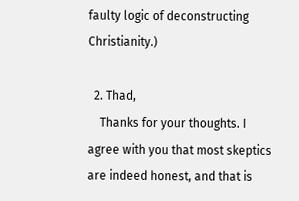faulty logic of deconstructing Christianity.)

  2. Thad,
    Thanks for your thoughts. I agree with you that most skeptics are indeed honest, and that is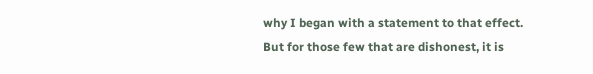why I began with a statement to that effect. But for those few that are dishonest, it is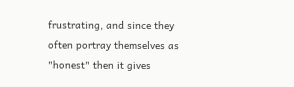frustrating, and since they often portray themselves as "honest" then it gives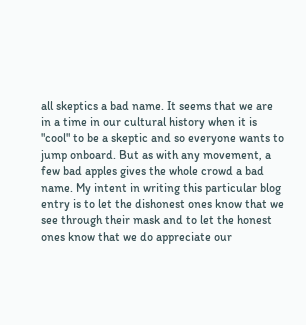all skeptics a bad name. It seems that we are in a time in our cultural history when it is "cool" to be a skeptic and so everyone wants to jump onboard. But as with any movement, a few bad apples gives the whole crowd a bad name. My intent in writing this particular blog entry is to let the dishonest ones know that we see through their mask and to let the honest ones know that we do appreciate our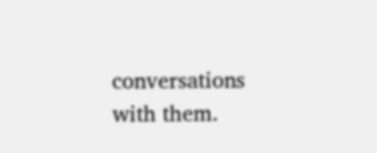conversations with them.